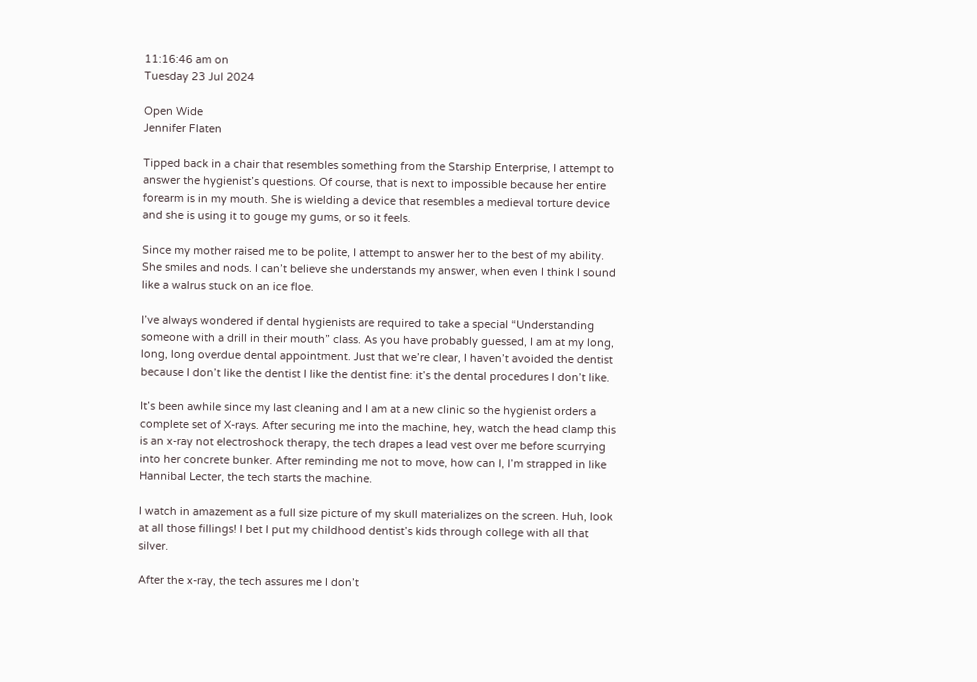11:16:46 am on
Tuesday 23 Jul 2024

Open Wide
Jennifer Flaten

Tipped back in a chair that resembles something from the Starship Enterprise, I attempt to answer the hygienist’s questions. Of course, that is next to impossible because her entire forearm is in my mouth. She is wielding a device that resembles a medieval torture device and she is using it to gouge my gums, or so it feels.

Since my mother raised me to be polite, I attempt to answer her to the best of my ability. She smiles and nods. I can’t believe she understands my answer, when even I think I sound like a walrus stuck on an ice floe.

I’ve always wondered if dental hygienists are required to take a special “Understanding someone with a drill in their mouth” class. As you have probably guessed, I am at my long, long, long overdue dental appointment. Just that we’re clear, I haven’t avoided the dentist because I don’t like the dentist I like the dentist fine: it’s the dental procedures I don’t like.

It’s been awhile since my last cleaning and I am at a new clinic so the hygienist orders a complete set of X-rays. After securing me into the machine, hey, watch the head clamp this is an x-ray not electroshock therapy, the tech drapes a lead vest over me before scurrying into her concrete bunker. After reminding me not to move, how can I, I’m strapped in like Hannibal Lecter, the tech starts the machine.

I watch in amazement as a full size picture of my skull materializes on the screen. Huh, look at all those fillings! I bet I put my childhood dentist’s kids through college with all that silver.

After the x-ray, the tech assures me I don’t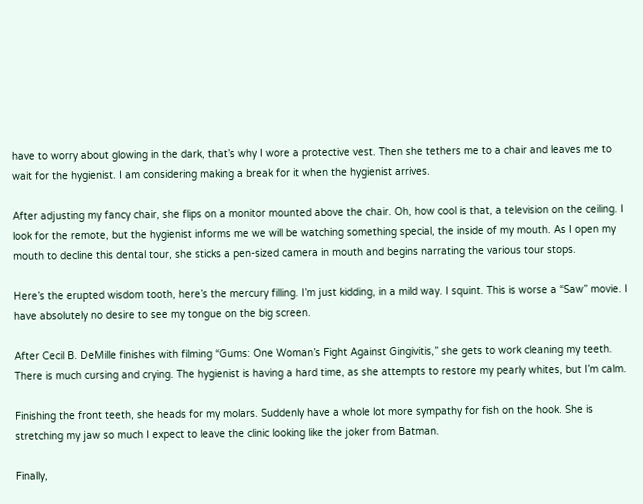have to worry about glowing in the dark, that’s why I wore a protective vest. Then she tethers me to a chair and leaves me to wait for the hygienist. I am considering making a break for it when the hygienist arrives.

After adjusting my fancy chair, she flips on a monitor mounted above the chair. Oh, how cool is that, a television on the ceiling. I look for the remote, but the hygienist informs me we will be watching something special, the inside of my mouth. As I open my mouth to decline this dental tour, she sticks a pen-sized camera in mouth and begins narrating the various tour stops.

Here’s the erupted wisdom tooth, here’s the mercury filling. I’m just kidding, in a mild way. I squint. This is worse a “Saw” movie. I have absolutely no desire to see my tongue on the big screen.

After Cecil B. DeMille finishes with filming “Gums: One Woman’s Fight Against Gingivitis,” she gets to work cleaning my teeth. There is much cursing and crying. The hygienist is having a hard time, as she attempts to restore my pearly whites, but I’m calm.

Finishing the front teeth, she heads for my molars. Suddenly have a whole lot more sympathy for fish on the hook. She is stretching my jaw so much I expect to leave the clinic looking like the joker from Batman.

Finally,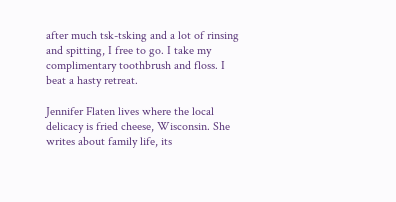after much tsk-tsking and a lot of rinsing and spitting, I free to go. I take my complimentary toothbrush and floss. I beat a hasty retreat.

Jennifer Flaten lives where the local delicacy is fried cheese, Wisconsin. She writes about family life, its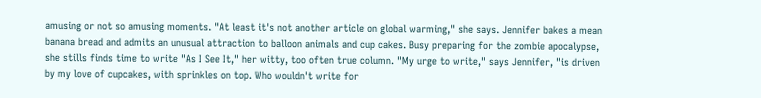amusing or not so amusing moments. "At least it's not another article on global warming," she says. Jennifer bakes a mean banana bread and admits an unusual attraction to balloon animals and cup cakes. Busy preparing for the zombie apocalypse, she stills finds time to write "As I See It," her witty, too often true column. "My urge to write," says Jennifer, "is driven by my love of cupcakes, with sprinkles on top. Who wouldn't write for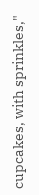cupcakes, with sprinkles,"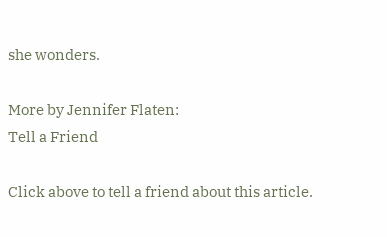she wonders.

More by Jennifer Flaten:
Tell a Friend

Click above to tell a friend about this article.